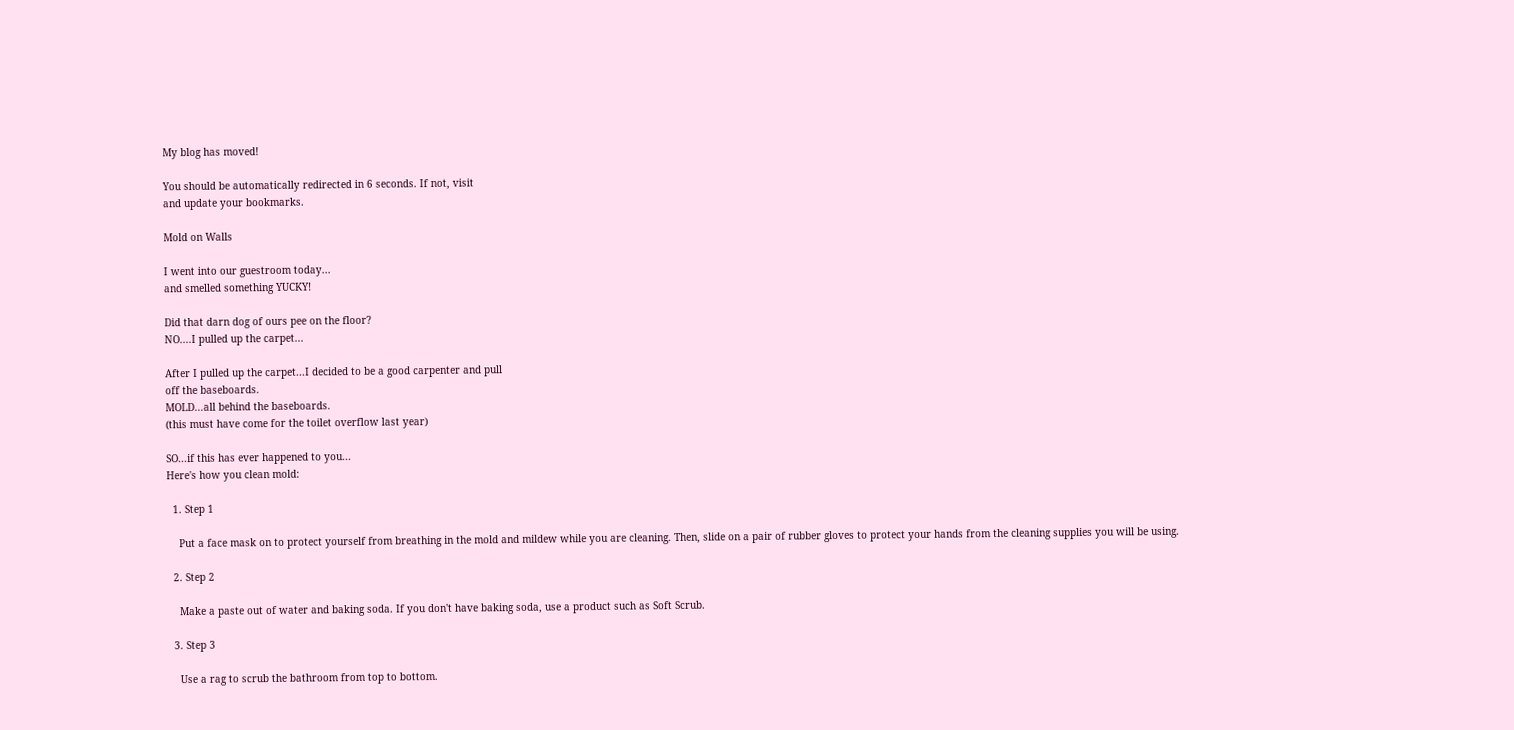My blog has moved!

You should be automatically redirected in 6 seconds. If not, visit
and update your bookmarks.

Mold on Walls

I went into our guestroom today...
and smelled something YUCKY!

Did that darn dog of ours pee on the floor?
NO....I pulled up the carpet...

After I pulled up the carpet...I decided to be a good carpenter and pull
off the baseboards.
MOLD...all behind the baseboards.
(this must have come for the toilet overflow last year)

SO...if this has ever happened to you...
Here's how you clean mold:

  1. Step 1

    Put a face mask on to protect yourself from breathing in the mold and mildew while you are cleaning. Then, slide on a pair of rubber gloves to protect your hands from the cleaning supplies you will be using.

  2. Step 2

    Make a paste out of water and baking soda. If you don't have baking soda, use a product such as Soft Scrub.

  3. Step 3

    Use a rag to scrub the bathroom from top to bottom.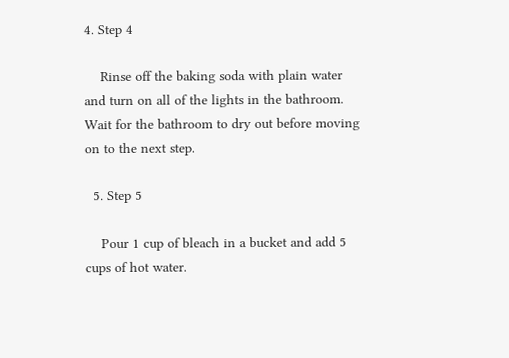4. Step 4

    Rinse off the baking soda with plain water and turn on all of the lights in the bathroom. Wait for the bathroom to dry out before moving on to the next step.

  5. Step 5

    Pour 1 cup of bleach in a bucket and add 5 cups of hot water.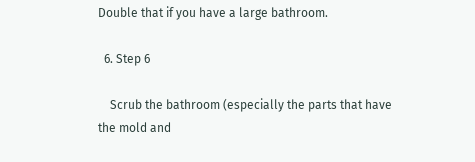Double that if you have a large bathroom.

  6. Step 6

    Scrub the bathroom (especially the parts that have the mold and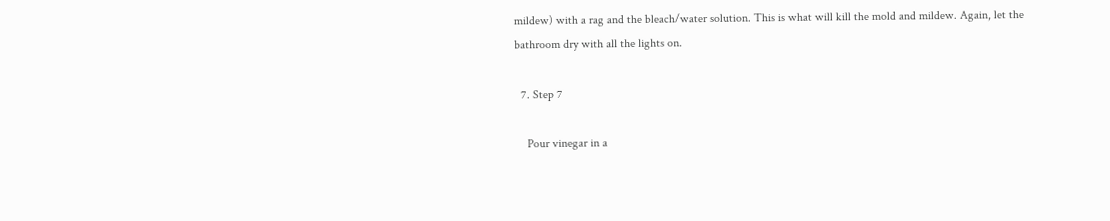mildew) with a rag and the bleach/water solution. This is what will kill the mold and mildew. Again, let the bathroom dry with all the lights on.

  7. Step 7

    Pour vinegar in a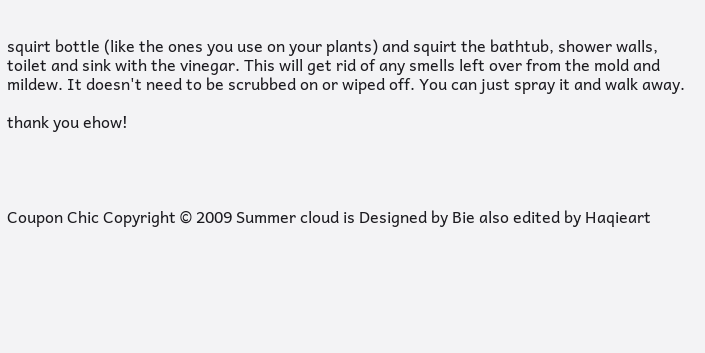squirt bottle (like the ones you use on your plants) and squirt the bathtub, shower walls, toilet and sink with the vinegar. This will get rid of any smells left over from the mold and mildew. It doesn't need to be scrubbed on or wiped off. You can just spray it and walk away.

thank you ehow!




Coupon Chic Copyright © 2009 Summer cloud is Designed by Bie also edited by Haqieart